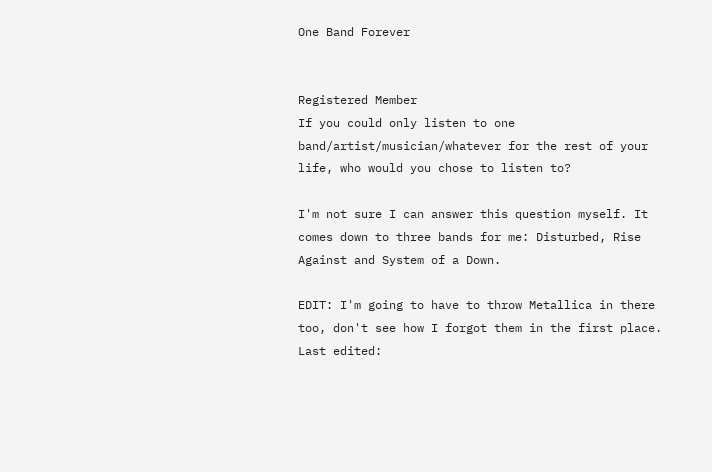One Band Forever


Registered Member
If you could only listen to one band/artist/musician/whatever for the rest of your life, who would you chose to listen to?

I'm not sure I can answer this question myself. It comes down to three bands for me: Disturbed, Rise Against and System of a Down.

EDIT: I'm going to have to throw Metallica in there too, don't see how I forgot them in the first place.
Last edited: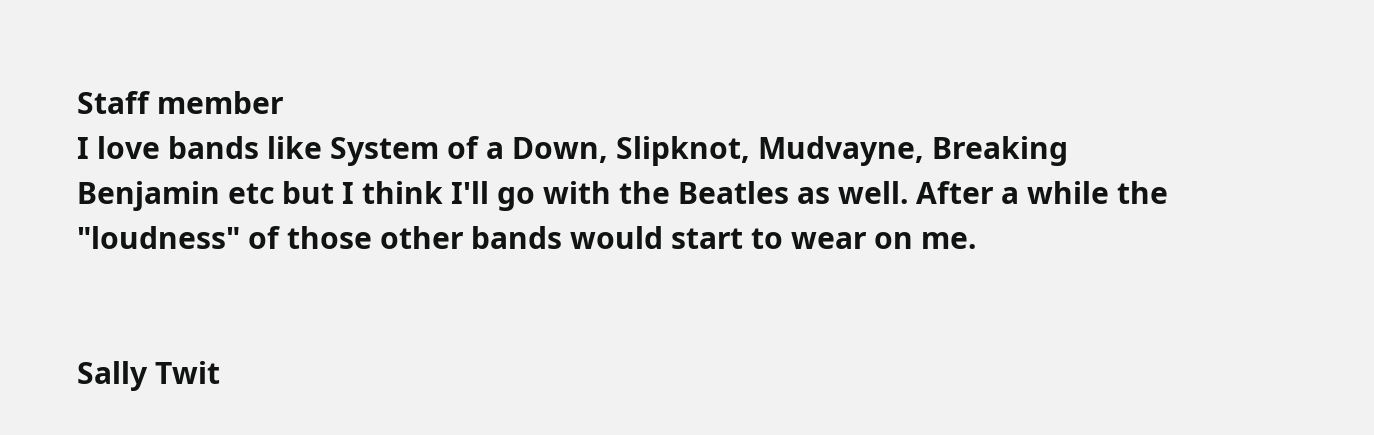Staff member
I love bands like System of a Down, Slipknot, Mudvayne, Breaking Benjamin etc but I think I'll go with the Beatles as well. After a while the "loudness" of those other bands would start to wear on me.


Sally Twit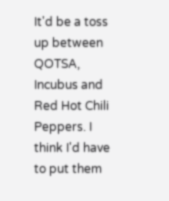It'd be a toss up between QOTSA, Incubus and Red Hot Chili Peppers. I think I'd have to put them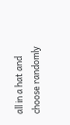all in a hat and choose randomly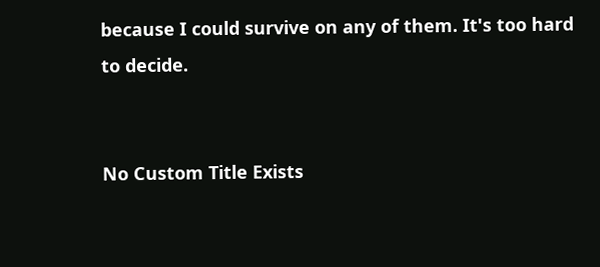because I could survive on any of them. It's too hard to decide.


No Custom Title Exists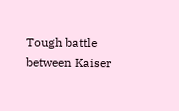Tough battle between Kaiser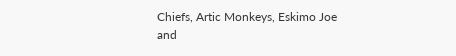Chiefs, Artic Monkeys, Eskimo Joe and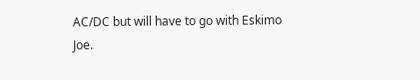AC/DC but will have to go with Eskimo Joe.